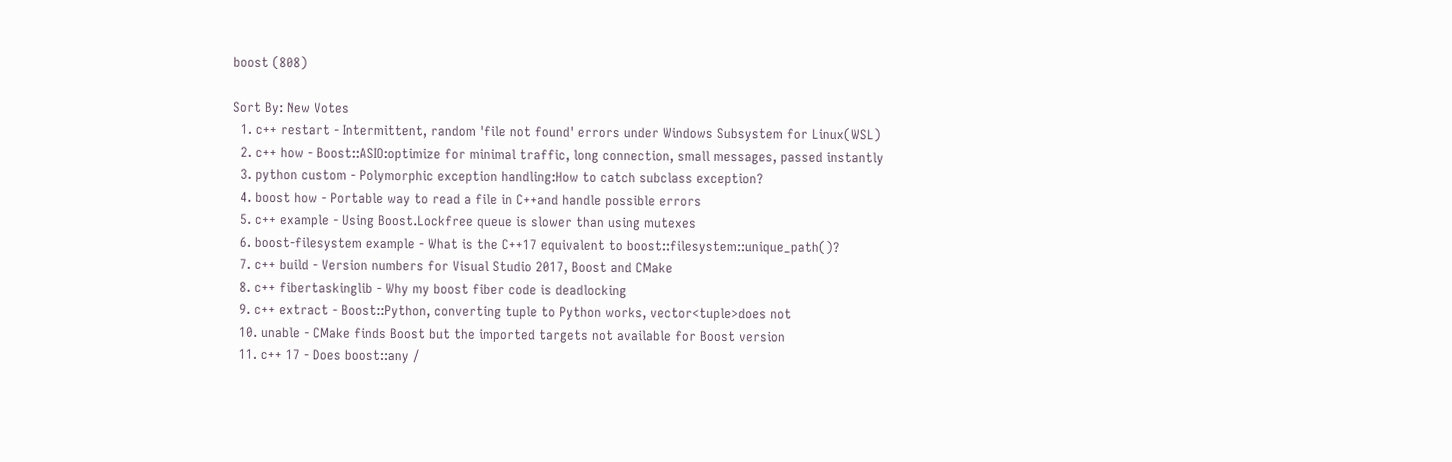boost (808)

Sort By: New Votes
  1. c++ restart - Intermittent, random 'file not found' errors under Windows Subsystem for Linux(WSL)
  2. c++ how - Boost::ASIO:optimize for minimal traffic, long connection, small messages, passed instantly
  3. python custom - Polymorphic exception handling:How to catch subclass exception?
  4. boost how - Portable way to read a file in C++and handle possible errors
  5. c++ example - Using Boost.Lockfree queue is slower than using mutexes
  6. boost-filesystem example - What is the C++17 equivalent to boost::filesystem::unique_path()?
  7. c++ build - Version numbers for Visual Studio 2017, Boost and CMake
  8. c++ fibertaskinglib - Why my boost fiber code is deadlocking
  9. c++ extract - Boost::Python, converting tuple to Python works, vector<tuple>does not
  10. unable - CMake finds Boost but the imported targets not available for Boost version
  11. c++ 17 - Does boost::any /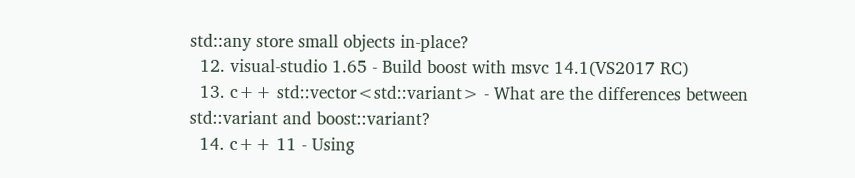std::any store small objects in-place?
  12. visual-studio 1.65 - Build boost with msvc 14.1(VS2017 RC)
  13. c++ std::vector<std::variant> - What are the differences between std::variant and boost::variant?
  14. c++ 11 - Using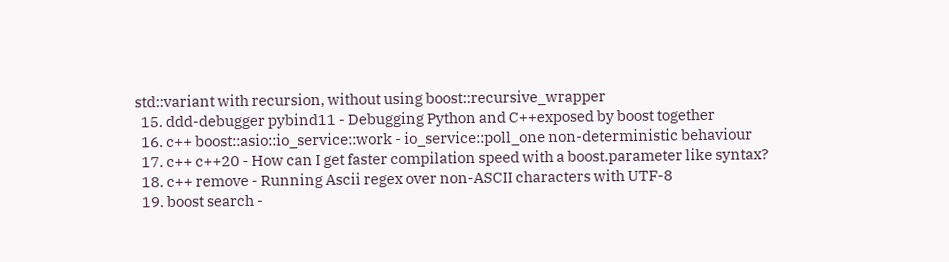std::variant with recursion, without using boost::recursive_wrapper
  15. ddd-debugger pybind11 - Debugging Python and C++exposed by boost together
  16. c++ boost::asio::io_service::work - io_service::poll_one non-deterministic behaviour
  17. c++ c++20 - How can I get faster compilation speed with a boost.parameter like syntax?
  18. c++ remove - Running Ascii regex over non-ASCII characters with UTF-8
  19. boost search -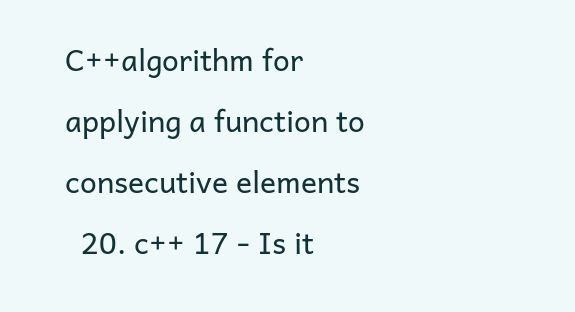C++algorithm for applying a function to consecutive elements
  20. c++ 17 - Is it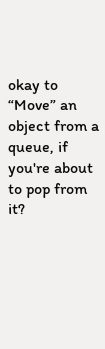okay to “Move” an object from a queue, if you're about to pop from it?